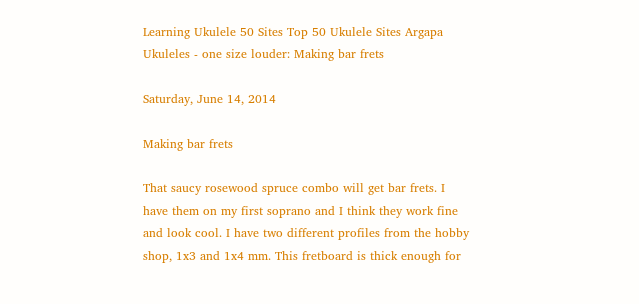Learning Ukulele 50 Sites Top 50 Ukulele Sites Argapa Ukuleles - one size louder: Making bar frets

Saturday, June 14, 2014

Making bar frets

That saucy rosewood spruce combo will get bar frets. I have them on my first soprano and I think they work fine and look cool. I have two different profiles from the hobby shop, 1x3 and 1x4 mm. This fretboard is thick enough for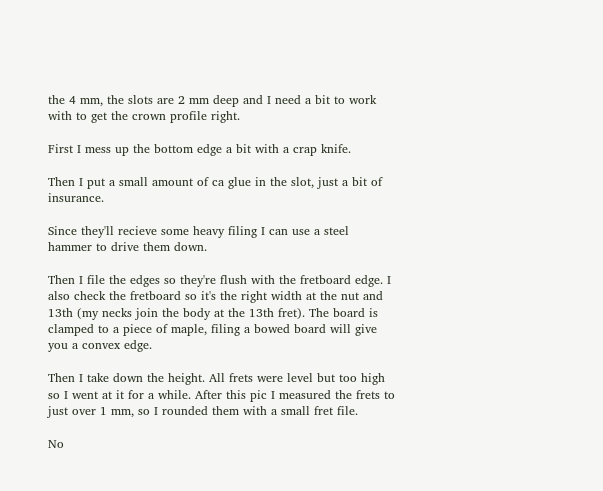the 4 mm, the slots are 2 mm deep and I need a bit to work with to get the crown profile right.

First I mess up the bottom edge a bit with a crap knife.

Then I put a small amount of ca glue in the slot, just a bit of insurance.

Since they'll recieve some heavy filing I can use a steel hammer to drive them down.

Then I file the edges so they're flush with the fretboard edge. I also check the fretboard so it's the right width at the nut and 13th (my necks join the body at the 13th fret). The board is clamped to a piece of maple, filing a bowed board will give you a convex edge.

Then I take down the height. All frets were level but too high so I went at it for a while. After this pic I measured the frets to just over 1 mm, so I rounded them with a small fret file.

No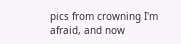pics from crowning I'm afraid, and now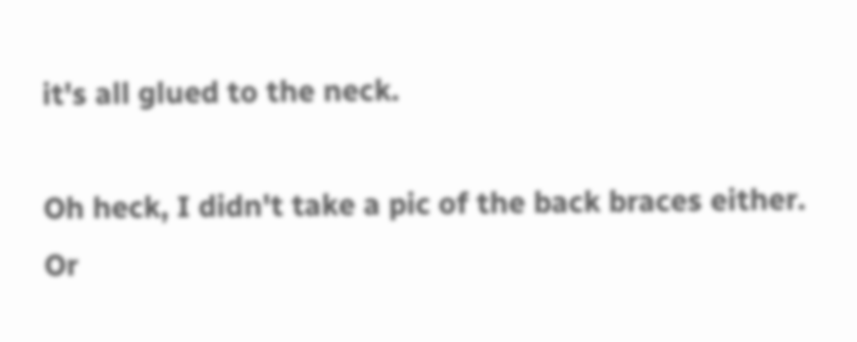it's all glued to the neck.

Oh heck, I didn't take a pic of the back braces either. Or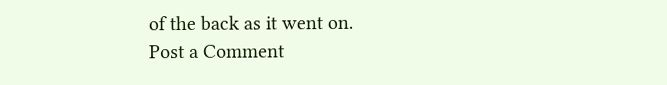of the back as it went on.
Post a Comment